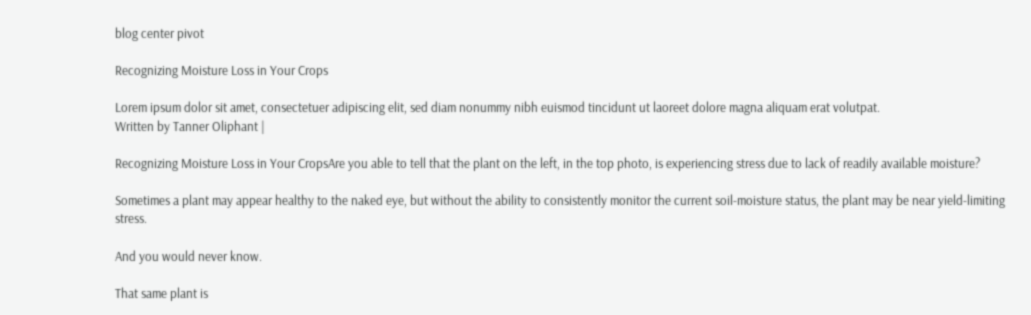blog center pivot

Recognizing Moisture Loss in Your Crops

Lorem ipsum dolor sit amet, consectetuer adipiscing elit, sed diam nonummy nibh euismod tincidunt ut laoreet dolore magna aliquam erat volutpat.
Written by Tanner Oliphant |

Recognizing Moisture Loss in Your CropsAre you able to tell that the plant on the left, in the top photo, is experiencing stress due to lack of readily available moisture?

Sometimes a plant may appear healthy to the naked eye, but without the ability to consistently monitor the current soil-moisture status, the plant may be near yield-limiting stress.

And you would never know.

That same plant is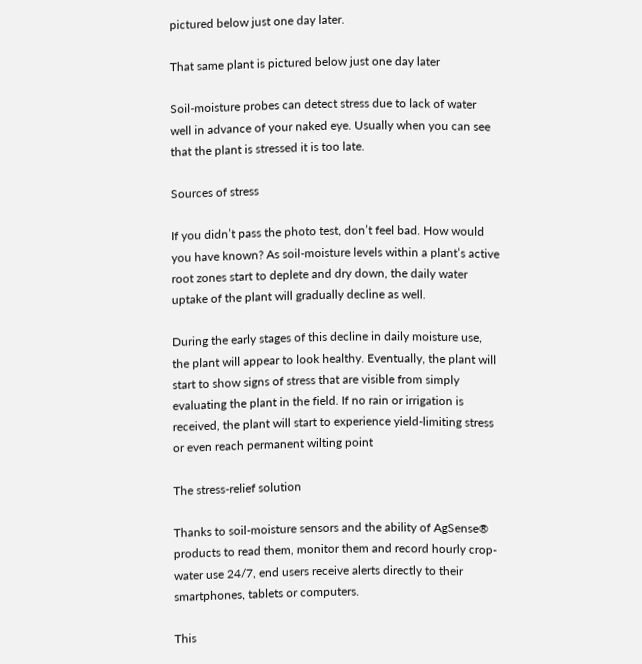pictured below just one day later.

That same plant is pictured below just one day later

Soil-moisture probes can detect stress due to lack of water well in advance of your naked eye. Usually when you can see that the plant is stressed it is too late.

Sources of stress

If you didn’t pass the photo test, don’t feel bad. How would you have known? As soil-moisture levels within a plant’s active root zones start to deplete and dry down, the daily water uptake of the plant will gradually decline as well.

During the early stages of this decline in daily moisture use, the plant will appear to look healthy. Eventually, the plant will start to show signs of stress that are visible from simply evaluating the plant in the field. If no rain or irrigation is received, the plant will start to experience yield-limiting stress or even reach permanent wilting point

The stress-relief solution

Thanks to soil-moisture sensors and the ability of AgSense® products to read them, monitor them and record hourly crop-water use 24/7, end users receive alerts directly to their smartphones, tablets or computers.

This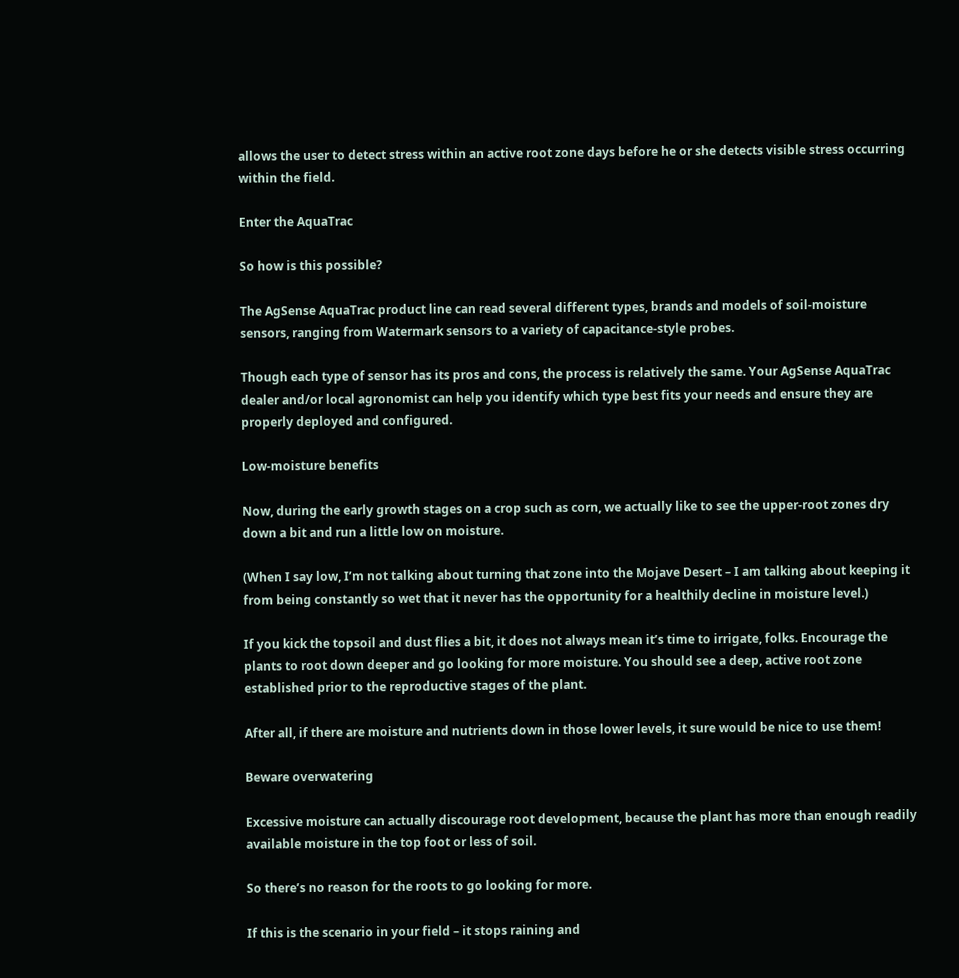allows the user to detect stress within an active root zone days before he or she detects visible stress occurring within the field.

Enter the AquaTrac

So how is this possible?

The AgSense AquaTrac product line can read several different types, brands and models of soil-moisture sensors, ranging from Watermark sensors to a variety of capacitance-style probes.

Though each type of sensor has its pros and cons, the process is relatively the same. Your AgSense AquaTrac dealer and/or local agronomist can help you identify which type best fits your needs and ensure they are properly deployed and configured.

Low-moisture benefits

Now, during the early growth stages on a crop such as corn, we actually like to see the upper-root zones dry down a bit and run a little low on moisture.

(When I say low, I’m not talking about turning that zone into the Mojave Desert – I am talking about keeping it from being constantly so wet that it never has the opportunity for a healthily decline in moisture level.)

If you kick the topsoil and dust flies a bit, it does not always mean it’s time to irrigate, folks. Encourage the plants to root down deeper and go looking for more moisture. You should see a deep, active root zone established prior to the reproductive stages of the plant.

After all, if there are moisture and nutrients down in those lower levels, it sure would be nice to use them!

Beware overwatering

Excessive moisture can actually discourage root development, because the plant has more than enough readily available moisture in the top foot or less of soil.

So there’s no reason for the roots to go looking for more.

If this is the scenario in your field – it stops raining and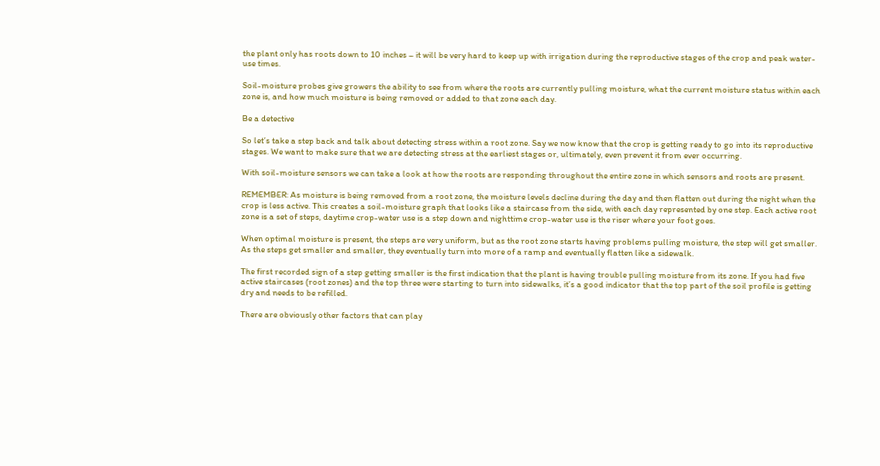the plant only has roots down to 10 inches – it will be very hard to keep up with irrigation during the reproductive stages of the crop and peak water-use times.

Soil-moisture probes give growers the ability to see from where the roots are currently pulling moisture, what the current moisture status within each zone is, and how much moisture is being removed or added to that zone each day.

Be a detective

So let’s take a step back and talk about detecting stress within a root zone. Say we now know that the crop is getting ready to go into its reproductive stages. We want to make sure that we are detecting stress at the earliest stages or, ultimately, even prevent it from ever occurring.

With soil-moisture sensors we can take a look at how the roots are responding throughout the entire zone in which sensors and roots are present.

REMEMBER: As moisture is being removed from a root zone, the moisture levels decline during the day and then flatten out during the night when the crop is less active. This creates a soil-moisture graph that looks like a staircase from the side, with each day represented by one step. Each active root zone is a set of steps, daytime crop-water use is a step down and nighttime crop-water use is the riser where your foot goes.

When optimal moisture is present, the steps are very uniform, but as the root zone starts having problems pulling moisture, the step will get smaller. As the steps get smaller and smaller, they eventually turn into more of a ramp and eventually flatten like a sidewalk.

The first recorded sign of a step getting smaller is the first indication that the plant is having trouble pulling moisture from its zone. If you had five active staircases (root zones) and the top three were starting to turn into sidewalks, it’s a good indicator that the top part of the soil profile is getting dry and needs to be refilled.

There are obviously other factors that can play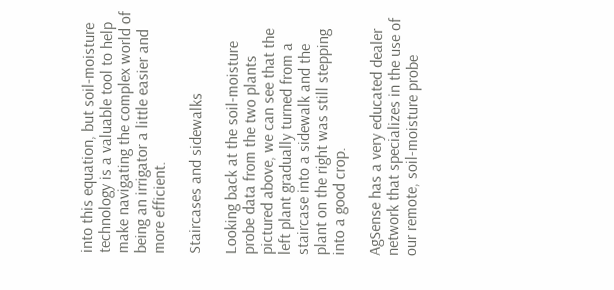into this equation, but soil-moisture technology is a valuable tool to help make navigating the complex world of being an irrigator a little easier and more efficient.

Staircases and sidewalks

Looking back at the soil-moisture probe data from the two plants pictured above, we can see that the left plant gradually turned from a staircase into a sidewalk and the plant on the right was still stepping into a good crop.

AgSense has a very educated dealer network that specializes in the use of our remote, soil-moisture probe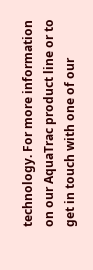technology. For more information on our AquaTrac product line or to get in touch with one of our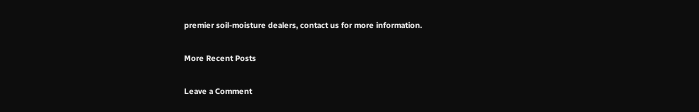premier soil-moisture dealers, contact us for more information.

More Recent Posts

Leave a Comment